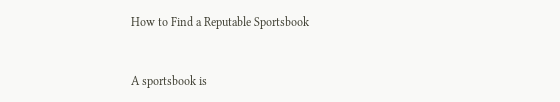How to Find a Reputable Sportsbook


A sportsbook is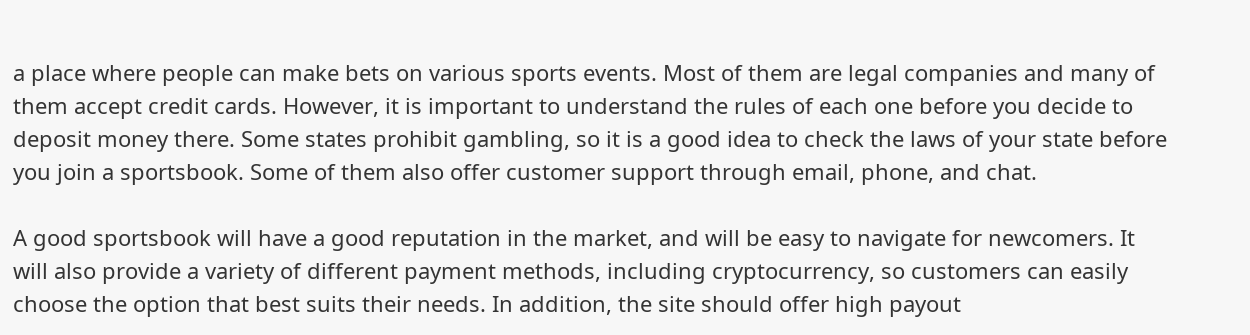a place where people can make bets on various sports events. Most of them are legal companies and many of them accept credit cards. However, it is important to understand the rules of each one before you decide to deposit money there. Some states prohibit gambling, so it is a good idea to check the laws of your state before you join a sportsbook. Some of them also offer customer support through email, phone, and chat.

A good sportsbook will have a good reputation in the market, and will be easy to navigate for newcomers. It will also provide a variety of different payment methods, including cryptocurrency, so customers can easily choose the option that best suits their needs. In addition, the site should offer high payout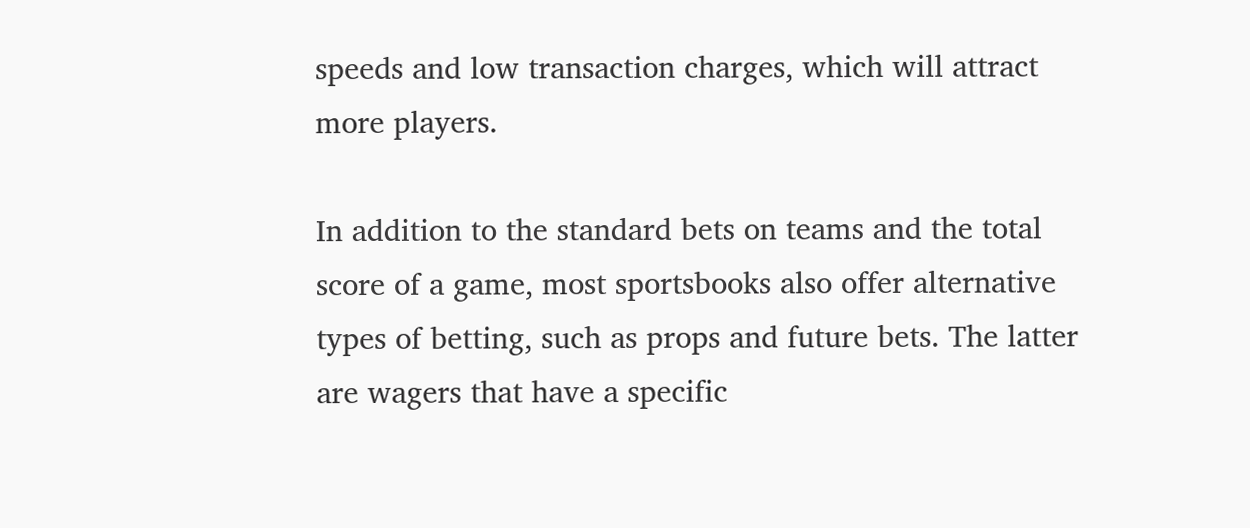speeds and low transaction charges, which will attract more players.

In addition to the standard bets on teams and the total score of a game, most sportsbooks also offer alternative types of betting, such as props and future bets. The latter are wagers that have a specific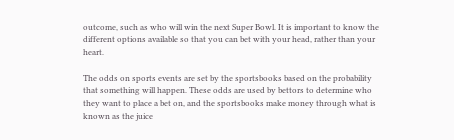outcome, such as who will win the next Super Bowl. It is important to know the different options available so that you can bet with your head, rather than your heart.

The odds on sports events are set by the sportsbooks based on the probability that something will happen. These odds are used by bettors to determine who they want to place a bet on, and the sportsbooks make money through what is known as the juice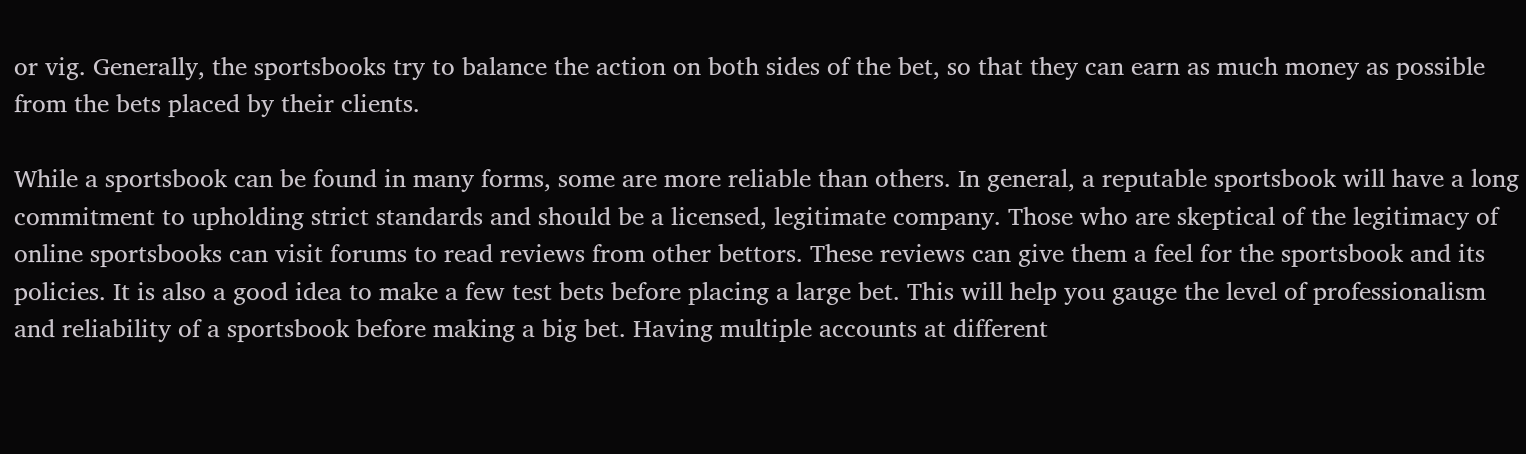or vig. Generally, the sportsbooks try to balance the action on both sides of the bet, so that they can earn as much money as possible from the bets placed by their clients.

While a sportsbook can be found in many forms, some are more reliable than others. In general, a reputable sportsbook will have a long commitment to upholding strict standards and should be a licensed, legitimate company. Those who are skeptical of the legitimacy of online sportsbooks can visit forums to read reviews from other bettors. These reviews can give them a feel for the sportsbook and its policies. It is also a good idea to make a few test bets before placing a large bet. This will help you gauge the level of professionalism and reliability of a sportsbook before making a big bet. Having multiple accounts at different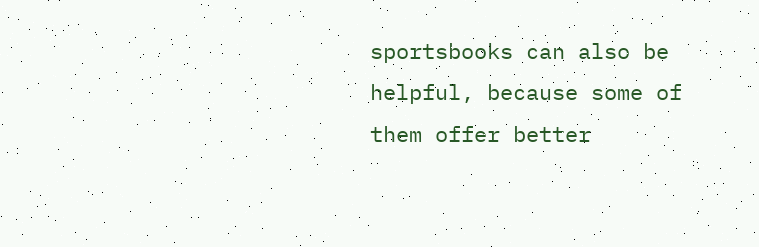sportsbooks can also be helpful, because some of them offer better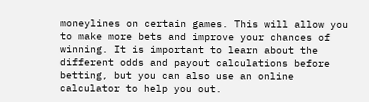moneylines on certain games. This will allow you to make more bets and improve your chances of winning. It is important to learn about the different odds and payout calculations before betting, but you can also use an online calculator to help you out.